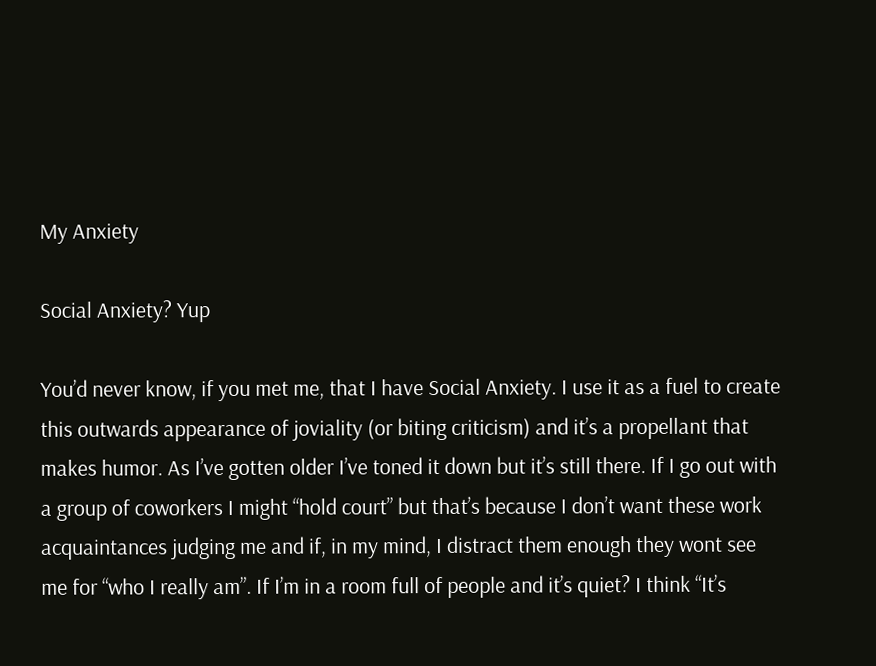My Anxiety

Social Anxiety? Yup

You’d never know, if you met me, that I have Social Anxiety. I use it as a fuel to create this outwards appearance of joviality (or biting criticism) and it’s a propellant that makes humor. As I’ve gotten older I’ve toned it down but it’s still there. If I go out with a group of coworkers I might “hold court” but that’s because I don’t want these work acquaintances judging me and if, in my mind, I distract them enough they wont see me for “who I really am”. If I’m in a room full of people and it’s quiet? I think “It’s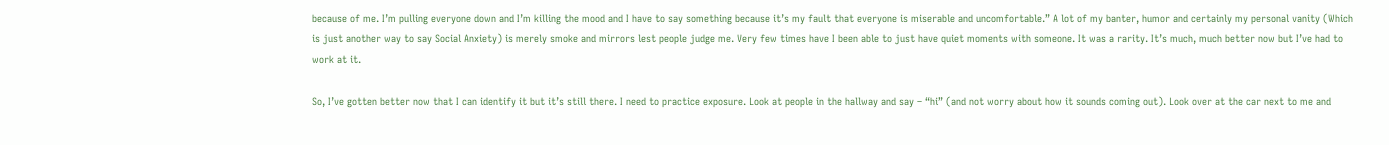because of me. I’m pulling everyone down and I’m killing the mood and I have to say something because it’s my fault that everyone is miserable and uncomfortable.” A lot of my banter, humor and certainly my personal vanity (Which is just another way to say Social Anxiety) is merely smoke and mirrors lest people judge me. Very few times have I been able to just have quiet moments with someone. It was a rarity. It’s much, much better now but I’ve had to work at it.

So, I’ve gotten better now that I can identify it but it’s still there. I need to practice exposure. Look at people in the hallway and say – “hi” (and not worry about how it sounds coming out). Look over at the car next to me and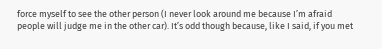force myself to see the other person (I never look around me because I’m afraid people will judge me in the other car). It’s odd though because, like I said, if you met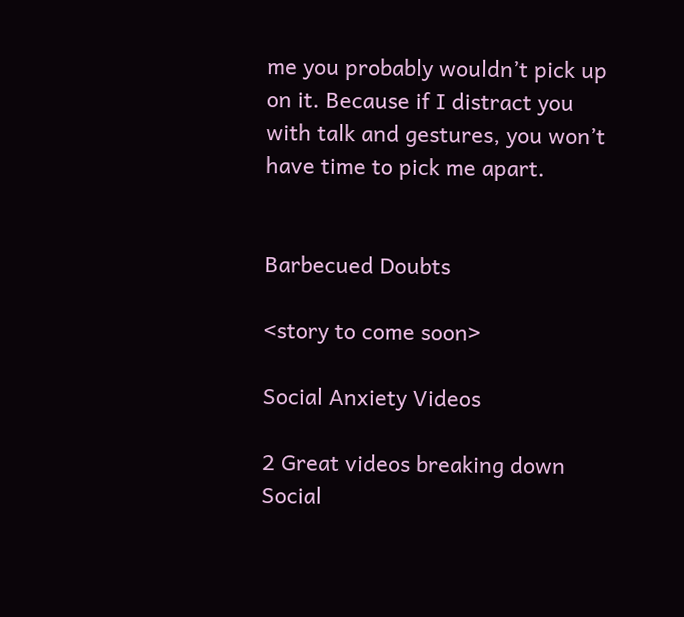me you probably wouldn’t pick up on it. Because if I distract you with talk and gestures, you won’t have time to pick me apart.


Barbecued Doubts

<story to come soon>

Social Anxiety Videos

2 Great videos breaking down Social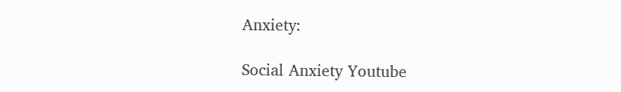Anxiety:

Social Anxiety Youtube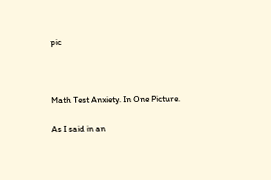pic



Math Test Anxiety. In One Picture.

As I said in an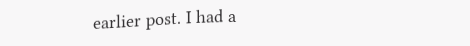earlier post. I had a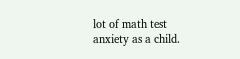lot of math test anxiety as a child.